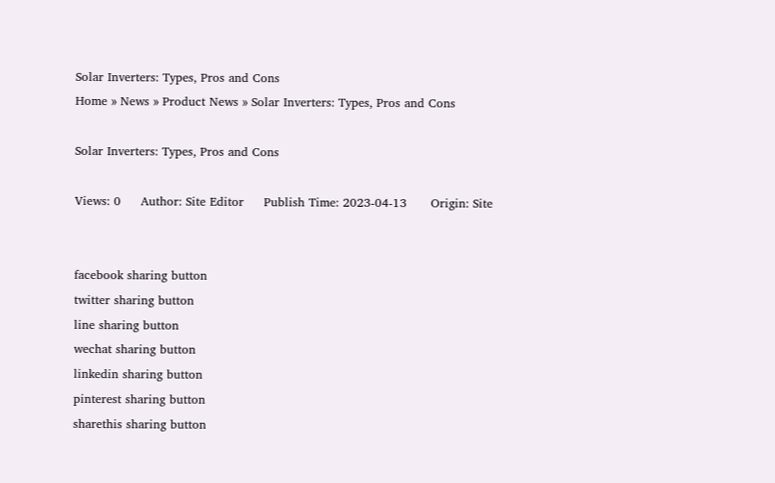Solar Inverters: Types, Pros and Cons
Home » News » Product News » Solar Inverters: Types, Pros and Cons

Solar Inverters: Types, Pros and Cons

Views: 0     Author: Site Editor     Publish Time: 2023-04-13      Origin: Site


facebook sharing button
twitter sharing button
line sharing button
wechat sharing button
linkedin sharing button
pinterest sharing button
sharethis sharing button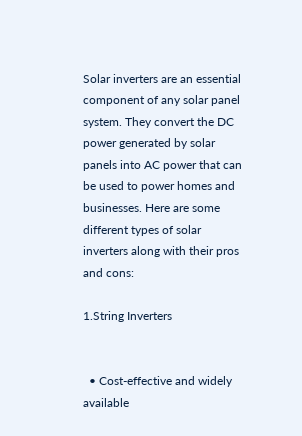Solar inverters are an essential component of any solar panel system. They convert the DC power generated by solar panels into AC power that can be used to power homes and businesses. Here are some different types of solar inverters along with their pros and cons:

1.String Inverters


  • Cost-effective and widely available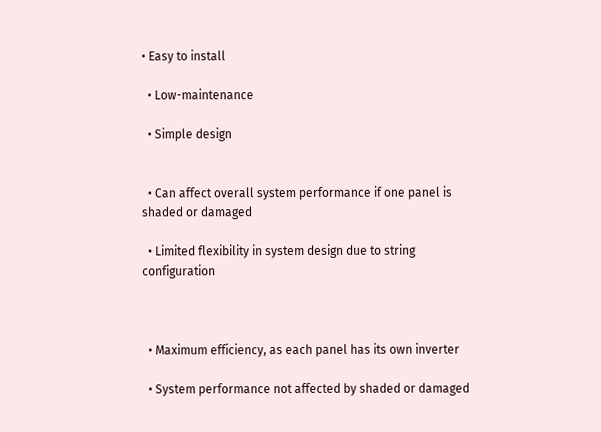• Easy to install

  • Low-maintenance

  • Simple design


  • Can affect overall system performance if one panel is shaded or damaged

  • Limited flexibility in system design due to string configuration



  • Maximum efficiency, as each panel has its own inverter

  • System performance not affected by shaded or damaged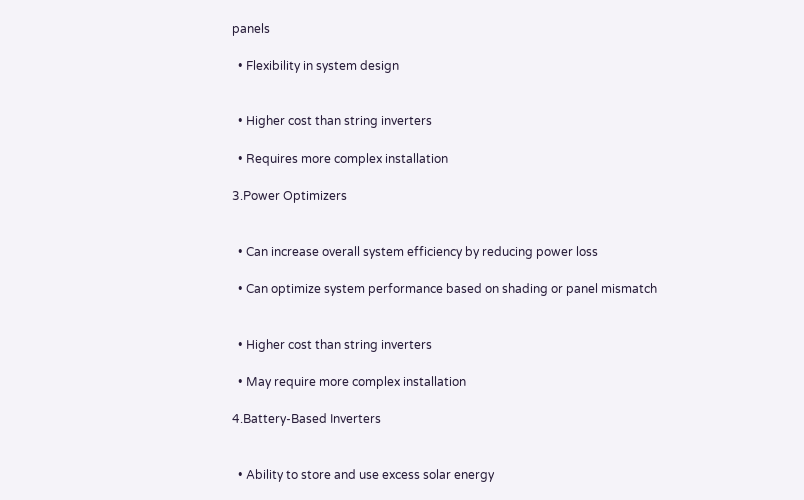panels

  • Flexibility in system design


  • Higher cost than string inverters

  • Requires more complex installation

3.Power Optimizers


  • Can increase overall system efficiency by reducing power loss

  • Can optimize system performance based on shading or panel mismatch


  • Higher cost than string inverters

  • May require more complex installation

4.Battery-Based Inverters


  • Ability to store and use excess solar energy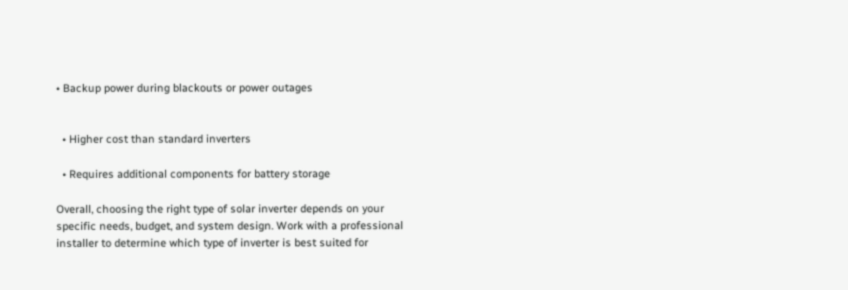• Backup power during blackouts or power outages


  • Higher cost than standard inverters

  • Requires additional components for battery storage

Overall, choosing the right type of solar inverter depends on your specific needs, budget, and system design. Work with a professional installer to determine which type of inverter is best suited for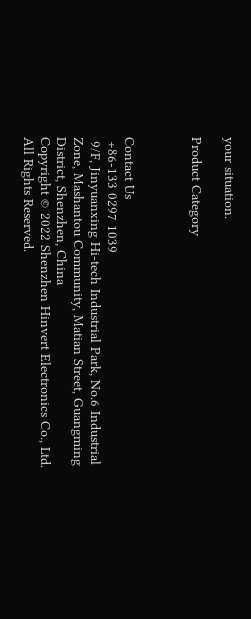your situation.

Product Category



Contact Us
 +86-133 0297 1039
 9/F, Jinyuanxing Hi-tech Industrial Park, No.6 Industrial Zone, Mashantou Community, Matian Street, Guangming District, Shenzhen, China
Copyright © 2022 Shenzhen Hinvert Electronics Co., Ltd. All Rights Reserved.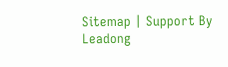Sitemap | Support By Leadong